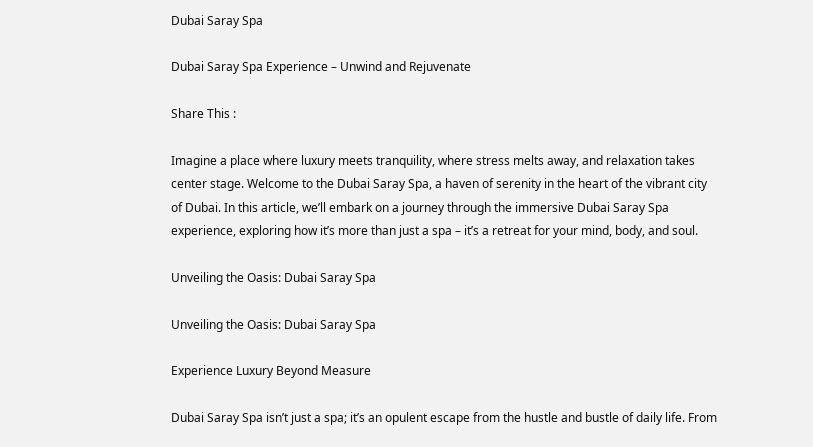Dubai Saray Spa

Dubai Saray Spa Experience – Unwind and Rejuvenate

Share This :

Imagine a place where luxury meets tranquility, where stress melts away, and relaxation takes center stage. Welcome to the Dubai Saray Spa, a haven of serenity in the heart of the vibrant city of Dubai. In this article, we’ll embark on a journey through the immersive Dubai Saray Spa experience, exploring how it’s more than just a spa – it’s a retreat for your mind, body, and soul.

Unveiling the Oasis: Dubai Saray Spa

Unveiling the Oasis: Dubai Saray Spa

Experience Luxury Beyond Measure

Dubai Saray Spa isn’t just a spa; it’s an opulent escape from the hustle and bustle of daily life. From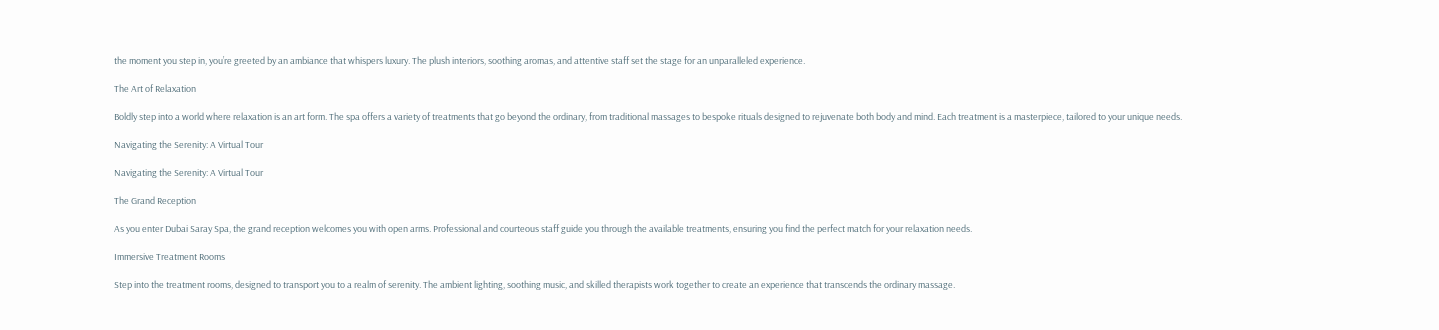the moment you step in, you’re greeted by an ambiance that whispers luxury. The plush interiors, soothing aromas, and attentive staff set the stage for an unparalleled experience.

The Art of Relaxation

Boldly step into a world where relaxation is an art form. The spa offers a variety of treatments that go beyond the ordinary, from traditional massages to bespoke rituals designed to rejuvenate both body and mind. Each treatment is a masterpiece, tailored to your unique needs.

Navigating the Serenity: A Virtual Tour

Navigating the Serenity: A Virtual Tour

The Grand Reception

As you enter Dubai Saray Spa, the grand reception welcomes you with open arms. Professional and courteous staff guide you through the available treatments, ensuring you find the perfect match for your relaxation needs.

Immersive Treatment Rooms

Step into the treatment rooms, designed to transport you to a realm of serenity. The ambient lighting, soothing music, and skilled therapists work together to create an experience that transcends the ordinary massage.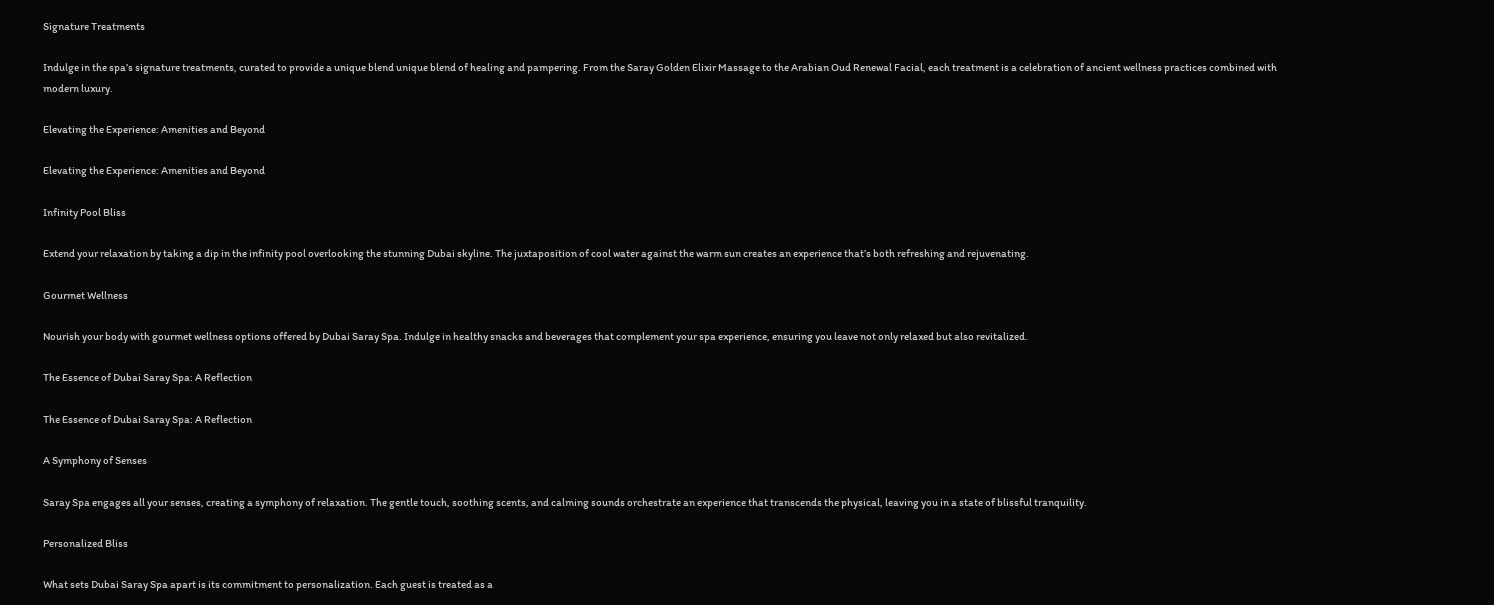Signature Treatments

Indulge in the spa’s signature treatments, curated to provide a unique blend unique blend of healing and pampering. From the Saray Golden Elixir Massage to the Arabian Oud Renewal Facial, each treatment is a celebration of ancient wellness practices combined with modern luxury.

Elevating the Experience: Amenities and Beyond

Elevating the Experience: Amenities and Beyond

Infinity Pool Bliss

Extend your relaxation by taking a dip in the infinity pool overlooking the stunning Dubai skyline. The juxtaposition of cool water against the warm sun creates an experience that’s both refreshing and rejuvenating.

Gourmet Wellness

Nourish your body with gourmet wellness options offered by Dubai Saray Spa. Indulge in healthy snacks and beverages that complement your spa experience, ensuring you leave not only relaxed but also revitalized.

The Essence of Dubai Saray Spa: A Reflection

The Essence of Dubai Saray Spa: A Reflection

A Symphony of Senses

Saray Spa engages all your senses, creating a symphony of relaxation. The gentle touch, soothing scents, and calming sounds orchestrate an experience that transcends the physical, leaving you in a state of blissful tranquility.

Personalized Bliss

What sets Dubai Saray Spa apart is its commitment to personalization. Each guest is treated as a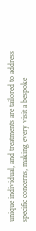unique individual, and treatments are tailored to address specific concerns, making every visit a bespoke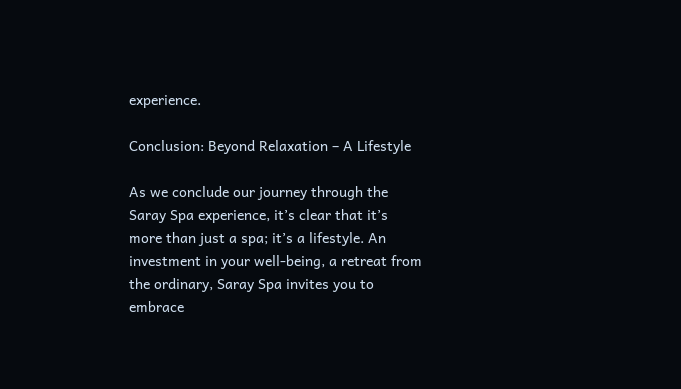experience.

Conclusion: Beyond Relaxation – A Lifestyle

As we conclude our journey through the Saray Spa experience, it’s clear that it’s more than just a spa; it’s a lifestyle. An investment in your well-being, a retreat from the ordinary, Saray Spa invites you to embrace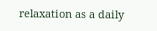relaxation as a daily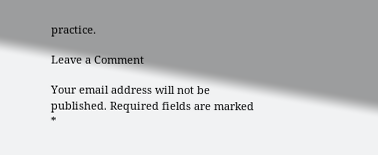practice.

Leave a Comment

Your email address will not be published. Required fields are marked *